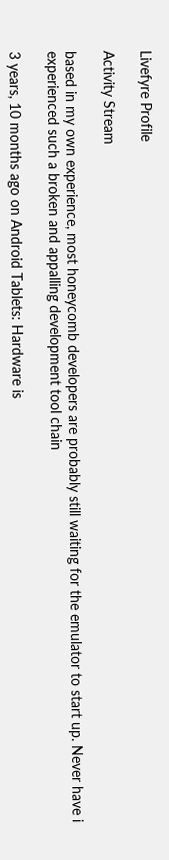Livefyre Profile

Activity Stream

based in my own experience, most honeycomb developers are probably still waiting for the emulator to start up. Never have i experienced such a broken and appalling development tool chain

3 years, 10 months ago on Android Tablets: Hardware is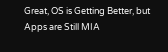Great, OS is Getting Better, but Apps are Still MIA